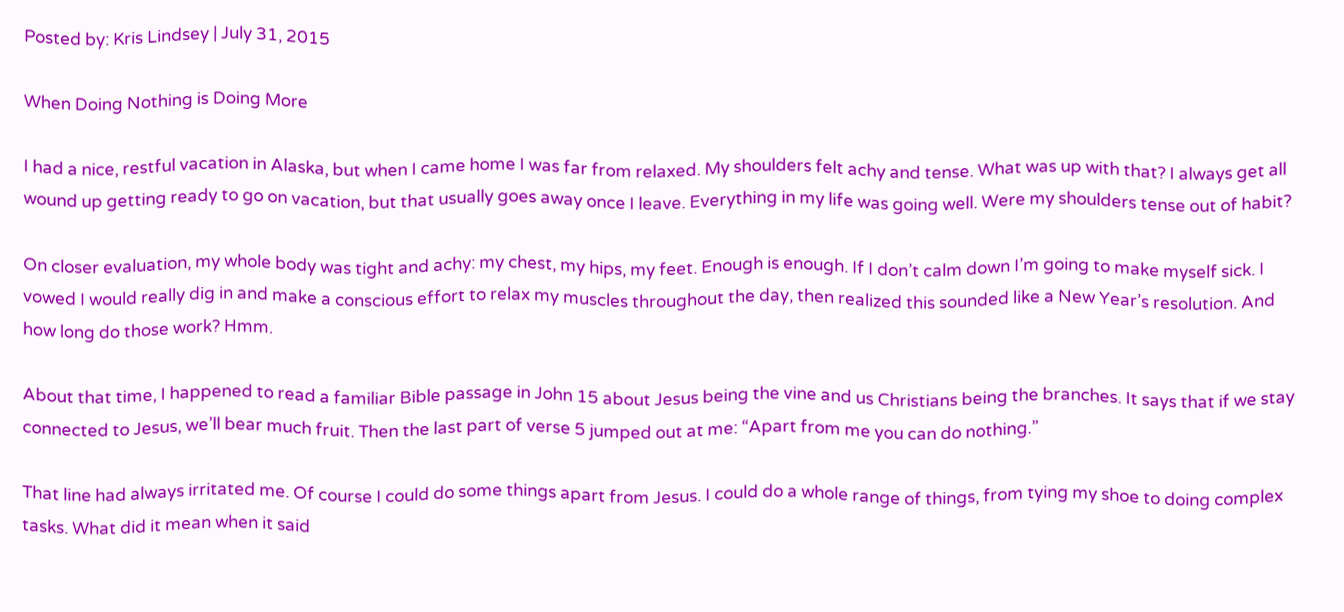Posted by: Kris Lindsey | July 31, 2015

When Doing Nothing is Doing More

I had a nice, restful vacation in Alaska, but when I came home I was far from relaxed. My shoulders felt achy and tense. What was up with that? I always get all wound up getting ready to go on vacation, but that usually goes away once I leave. Everything in my life was going well. Were my shoulders tense out of habit?

On closer evaluation, my whole body was tight and achy: my chest, my hips, my feet. Enough is enough. If I don’t calm down I’m going to make myself sick. I vowed I would really dig in and make a conscious effort to relax my muscles throughout the day, then realized this sounded like a New Year’s resolution. And how long do those work? Hmm.

About that time, I happened to read a familiar Bible passage in John 15 about Jesus being the vine and us Christians being the branches. It says that if we stay connected to Jesus, we’ll bear much fruit. Then the last part of verse 5 jumped out at me: “Apart from me you can do nothing.”

That line had always irritated me. Of course I could do some things apart from Jesus. I could do a whole range of things, from tying my shoe to doing complex tasks. What did it mean when it said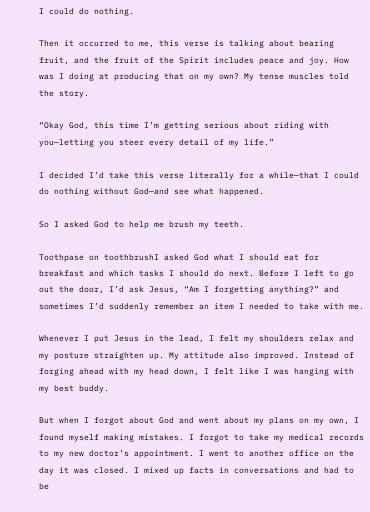I could do nothing.

Then it occurred to me, this verse is talking about bearing fruit, and the fruit of the Spirit includes peace and joy. How was I doing at producing that on my own? My tense muscles told the story.

“Okay God, this time I’m getting serious about riding with you—letting you steer every detail of my life.”

I decided I’d take this verse literally for a while—that I could do nothing without God—and see what happened.

So I asked God to help me brush my teeth.

Toothpase on toothbrushI asked God what I should eat for breakfast and which tasks I should do next. Before I left to go out the door, I’d ask Jesus, “Am I forgetting anything?” and sometimes I’d suddenly remember an item I needed to take with me.

Whenever I put Jesus in the lead, I felt my shoulders relax and my posture straighten up. My attitude also improved. Instead of forging ahead with my head down, I felt like I was hanging with my best buddy.

But when I forgot about God and went about my plans on my own, I found myself making mistakes. I forgot to take my medical records to my new doctor’s appointment. I went to another office on the day it was closed. I mixed up facts in conversations and had to be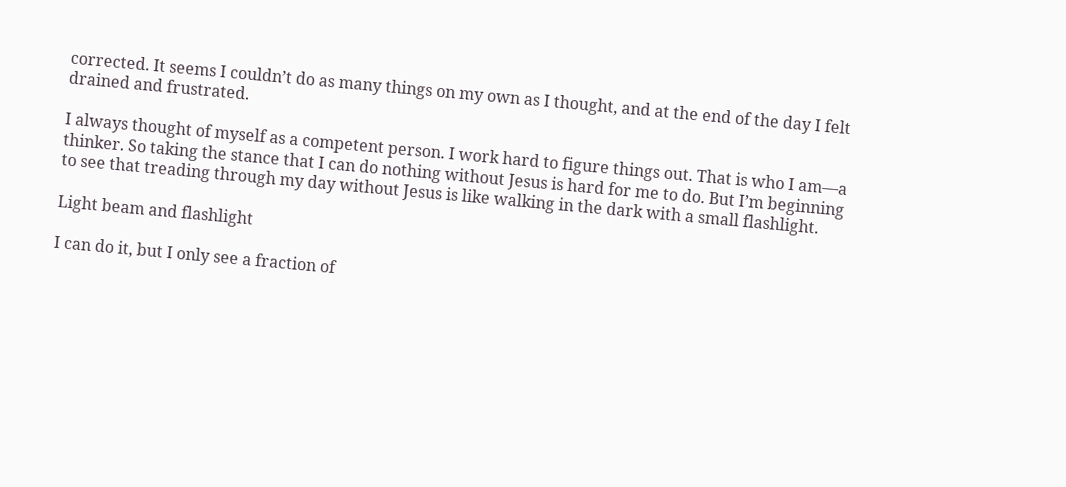corrected. It seems I couldn’t do as many things on my own as I thought, and at the end of the day I felt drained and frustrated.

I always thought of myself as a competent person. I work hard to figure things out. That is who I am—a thinker. So taking the stance that I can do nothing without Jesus is hard for me to do. But I’m beginning to see that treading through my day without Jesus is like walking in the dark with a small flashlight.

Light beam and flashlight

I can do it, but I only see a fraction of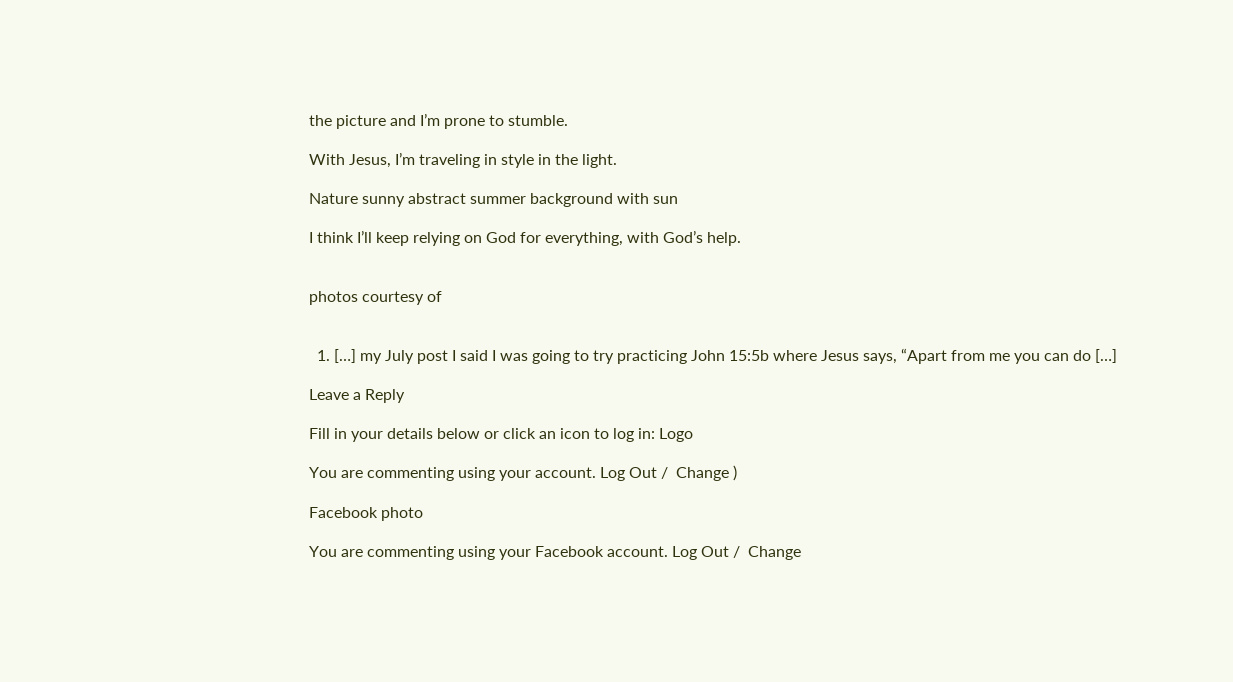the picture and I’m prone to stumble.

With Jesus, I’m traveling in style in the light.

Nature sunny abstract summer background with sun

I think I’ll keep relying on God for everything, with God’s help.


photos courtesy of


  1. […] my July post I said I was going to try practicing John 15:5b where Jesus says, “Apart from me you can do […]

Leave a Reply

Fill in your details below or click an icon to log in: Logo

You are commenting using your account. Log Out /  Change )

Facebook photo

You are commenting using your Facebook account. Log Out /  Change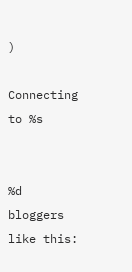)

Connecting to %s


%d bloggers like this: